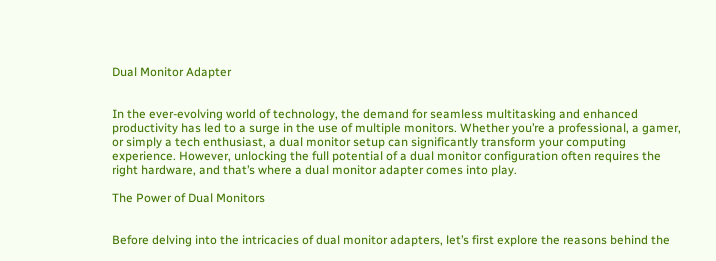Dual Monitor Adapter


In the ever-evolving world of technology, the demand for seamless multitasking and enhanced productivity has led to a surge in the use of multiple monitors. Whether you’re a professional, a gamer, or simply a tech enthusiast, a dual monitor setup can significantly transform your computing experience. However, unlocking the full potential of a dual monitor configuration often requires the right hardware, and that’s where a dual monitor adapter comes into play.

The Power of Dual Monitors


Before delving into the intricacies of dual monitor adapters, let’s first explore the reasons behind the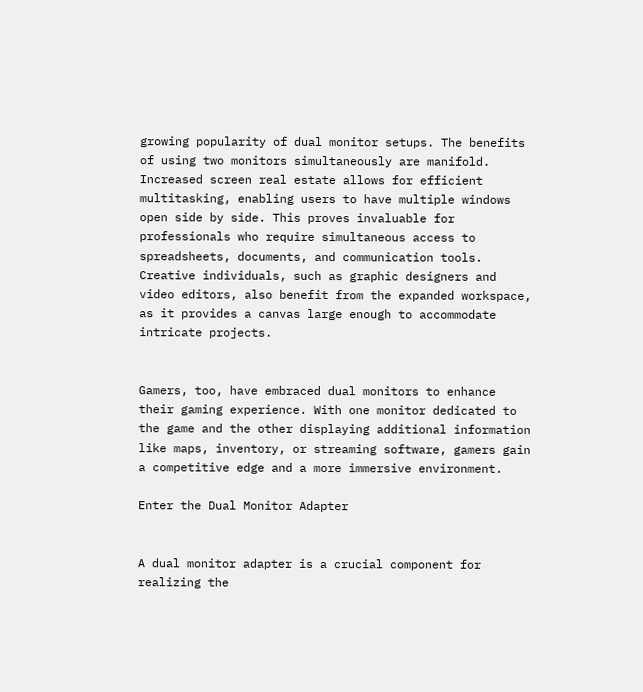growing popularity of dual monitor setups. The benefits of using two monitors simultaneously are manifold. Increased screen real estate allows for efficient multitasking, enabling users to have multiple windows open side by side. This proves invaluable for professionals who require simultaneous access to spreadsheets, documents, and communication tools. Creative individuals, such as graphic designers and video editors, also benefit from the expanded workspace, as it provides a canvas large enough to accommodate intricate projects.


Gamers, too, have embraced dual monitors to enhance their gaming experience. With one monitor dedicated to the game and the other displaying additional information like maps, inventory, or streaming software, gamers gain a competitive edge and a more immersive environment.

Enter the Dual Monitor Adapter


A dual monitor adapter is a crucial component for realizing the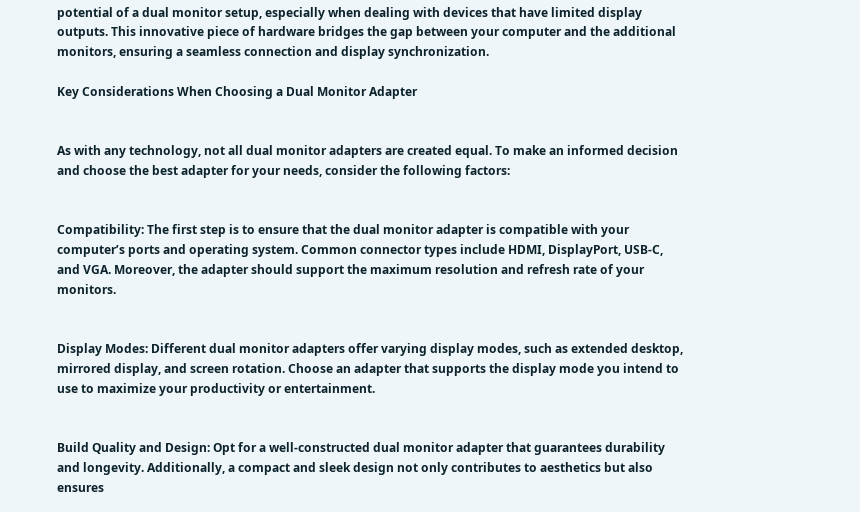potential of a dual monitor setup, especially when dealing with devices that have limited display outputs. This innovative piece of hardware bridges the gap between your computer and the additional monitors, ensuring a seamless connection and display synchronization.

Key Considerations When Choosing a Dual Monitor Adapter


As with any technology, not all dual monitor adapters are created equal. To make an informed decision and choose the best adapter for your needs, consider the following factors:


Compatibility: The first step is to ensure that the dual monitor adapter is compatible with your computer’s ports and operating system. Common connector types include HDMI, DisplayPort, USB-C, and VGA. Moreover, the adapter should support the maximum resolution and refresh rate of your monitors.


Display Modes: Different dual monitor adapters offer varying display modes, such as extended desktop, mirrored display, and screen rotation. Choose an adapter that supports the display mode you intend to use to maximize your productivity or entertainment.


Build Quality and Design: Opt for a well-constructed dual monitor adapter that guarantees durability and longevity. Additionally, a compact and sleek design not only contributes to aesthetics but also ensures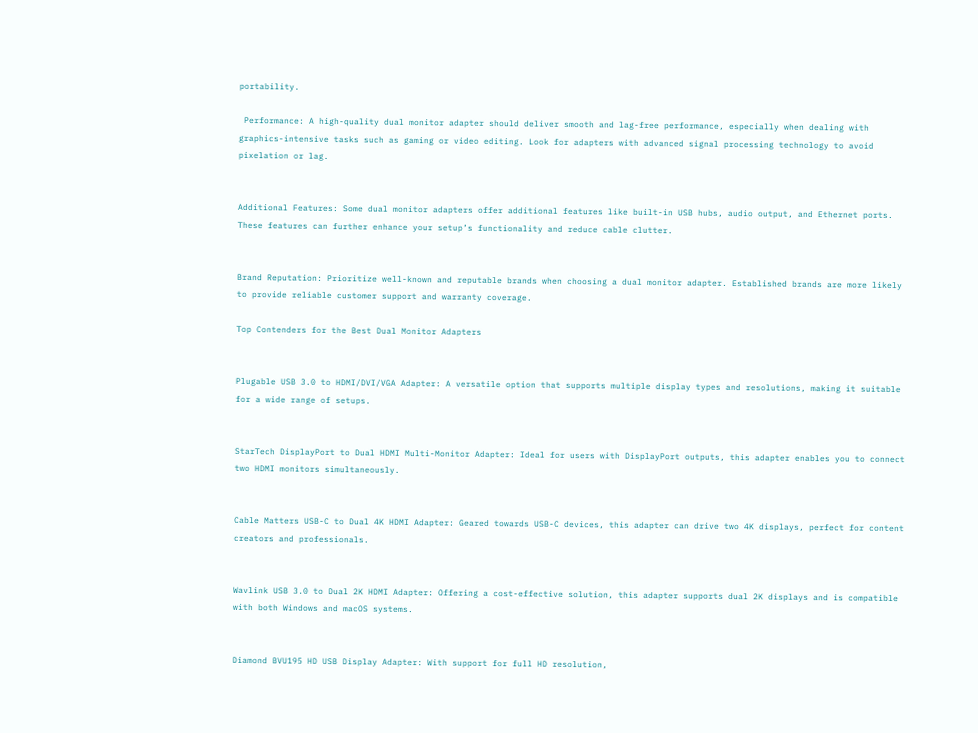portability.

 Performance: A high-quality dual monitor adapter should deliver smooth and lag-free performance, especially when dealing with graphics-intensive tasks such as gaming or video editing. Look for adapters with advanced signal processing technology to avoid pixelation or lag.


Additional Features: Some dual monitor adapters offer additional features like built-in USB hubs, audio output, and Ethernet ports. These features can further enhance your setup’s functionality and reduce cable clutter.


Brand Reputation: Prioritize well-known and reputable brands when choosing a dual monitor adapter. Established brands are more likely to provide reliable customer support and warranty coverage.

Top Contenders for the Best Dual Monitor Adapters


Plugable USB 3.0 to HDMI/DVI/VGA Adapter: A versatile option that supports multiple display types and resolutions, making it suitable for a wide range of setups.


StarTech DisplayPort to Dual HDMI Multi-Monitor Adapter: Ideal for users with DisplayPort outputs, this adapter enables you to connect two HDMI monitors simultaneously.


Cable Matters USB-C to Dual 4K HDMI Adapter: Geared towards USB-C devices, this adapter can drive two 4K displays, perfect for content creators and professionals.


Wavlink USB 3.0 to Dual 2K HDMI Adapter: Offering a cost-effective solution, this adapter supports dual 2K displays and is compatible with both Windows and macOS systems.


Diamond BVU195 HD USB Display Adapter: With support for full HD resolution,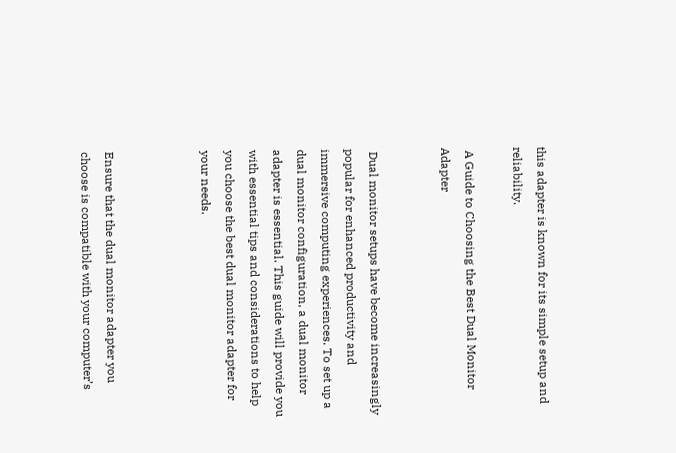this adapter is known for its simple setup and reliability.

 A Guide to Choosing the Best Dual Monitor Adapter


 Dual monitor setups have become increasingly popular for enhanced productivity and immersive computing experiences. To set up a dual monitor configuration, a dual monitor adapter is essential. This guide will provide you with essential tips and considerations to help you choose the best dual monitor adapter for your needs.



Ensure that the dual monitor adapter you choose is compatible with your computer’s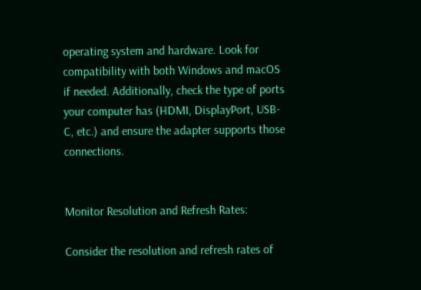operating system and hardware. Look for compatibility with both Windows and macOS if needed. Additionally, check the type of ports your computer has (HDMI, DisplayPort, USB-C, etc.) and ensure the adapter supports those connections.


Monitor Resolution and Refresh Rates:

Consider the resolution and refresh rates of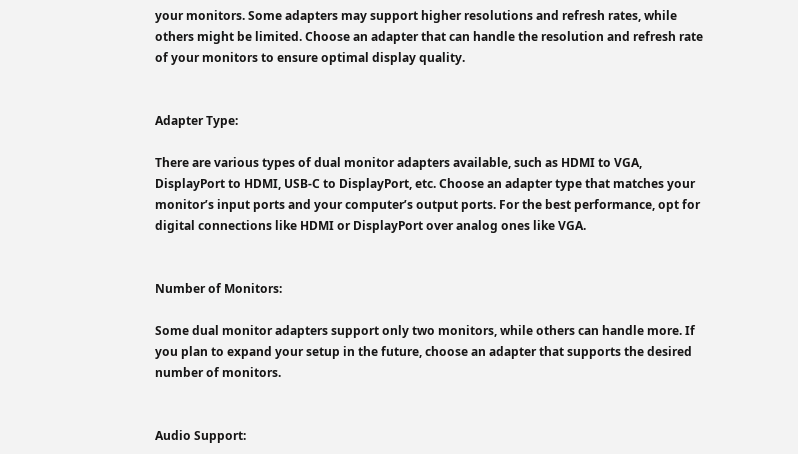your monitors. Some adapters may support higher resolutions and refresh rates, while others might be limited. Choose an adapter that can handle the resolution and refresh rate of your monitors to ensure optimal display quality.


Adapter Type:

There are various types of dual monitor adapters available, such as HDMI to VGA, DisplayPort to HDMI, USB-C to DisplayPort, etc. Choose an adapter type that matches your monitor’s input ports and your computer’s output ports. For the best performance, opt for digital connections like HDMI or DisplayPort over analog ones like VGA.


Number of Monitors:

Some dual monitor adapters support only two monitors, while others can handle more. If you plan to expand your setup in the future, choose an adapter that supports the desired number of monitors.


Audio Support: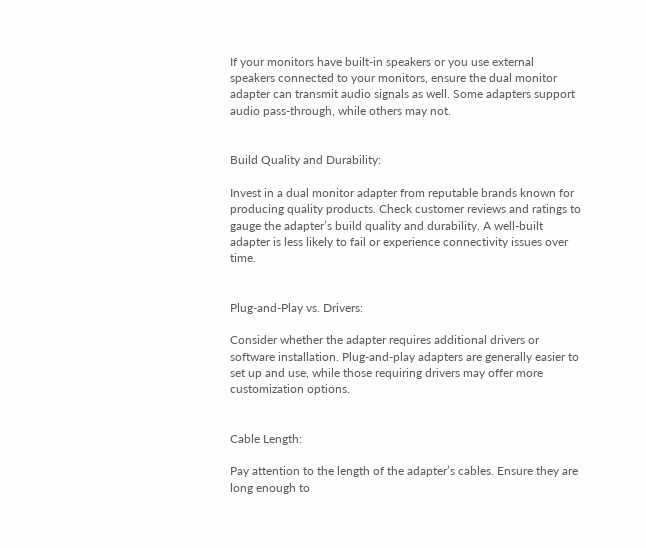If your monitors have built-in speakers or you use external speakers connected to your monitors, ensure the dual monitor adapter can transmit audio signals as well. Some adapters support audio pass-through, while others may not.


Build Quality and Durability:

Invest in a dual monitor adapter from reputable brands known for producing quality products. Check customer reviews and ratings to gauge the adapter’s build quality and durability. A well-built adapter is less likely to fail or experience connectivity issues over time.


Plug-and-Play vs. Drivers:

Consider whether the adapter requires additional drivers or software installation. Plug-and-play adapters are generally easier to set up and use, while those requiring drivers may offer more customization options.


Cable Length:

Pay attention to the length of the adapter’s cables. Ensure they are long enough to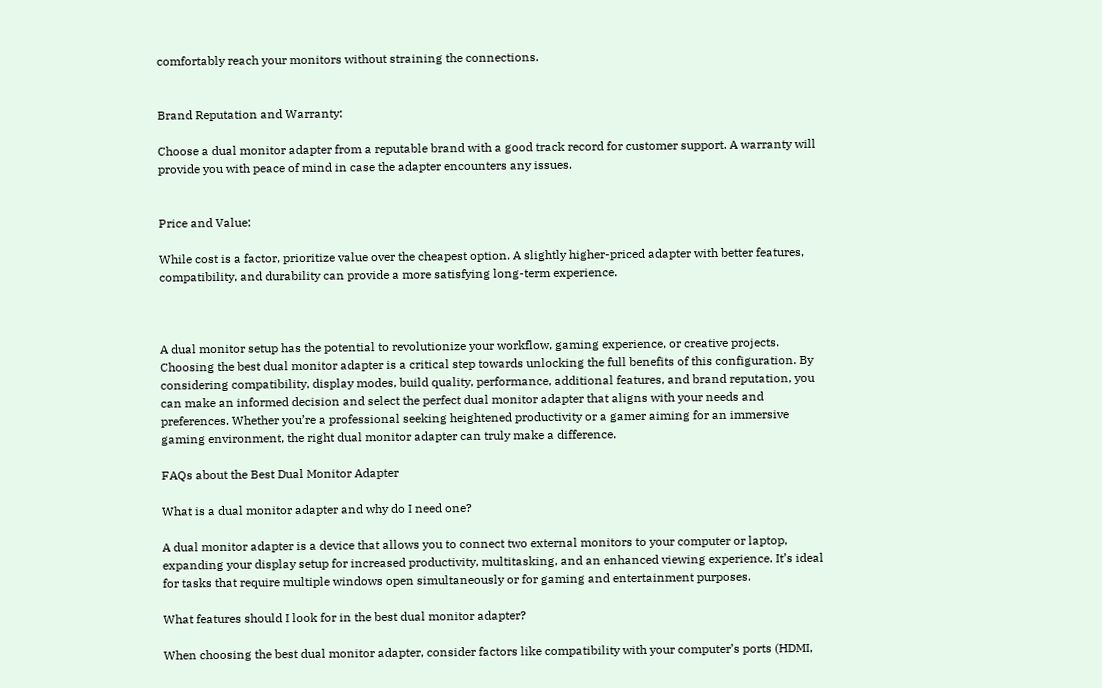comfortably reach your monitors without straining the connections.


Brand Reputation and Warranty:

Choose a dual monitor adapter from a reputable brand with a good track record for customer support. A warranty will provide you with peace of mind in case the adapter encounters any issues.


Price and Value:

While cost is a factor, prioritize value over the cheapest option. A slightly higher-priced adapter with better features, compatibility, and durability can provide a more satisfying long-term experience.



A dual monitor setup has the potential to revolutionize your workflow, gaming experience, or creative projects. Choosing the best dual monitor adapter is a critical step towards unlocking the full benefits of this configuration. By considering compatibility, display modes, build quality, performance, additional features, and brand reputation, you can make an informed decision and select the perfect dual monitor adapter that aligns with your needs and preferences. Whether you’re a professional seeking heightened productivity or a gamer aiming for an immersive gaming environment, the right dual monitor adapter can truly make a difference.

FAQs about the Best Dual Monitor Adapter

What is a dual monitor adapter and why do I need one?

A dual monitor adapter is a device that allows you to connect two external monitors to your computer or laptop, expanding your display setup for increased productivity, multitasking, and an enhanced viewing experience. It’s ideal for tasks that require multiple windows open simultaneously or for gaming and entertainment purposes.

What features should I look for in the best dual monitor adapter?

When choosing the best dual monitor adapter, consider factors like compatibility with your computer’s ports (HDMI,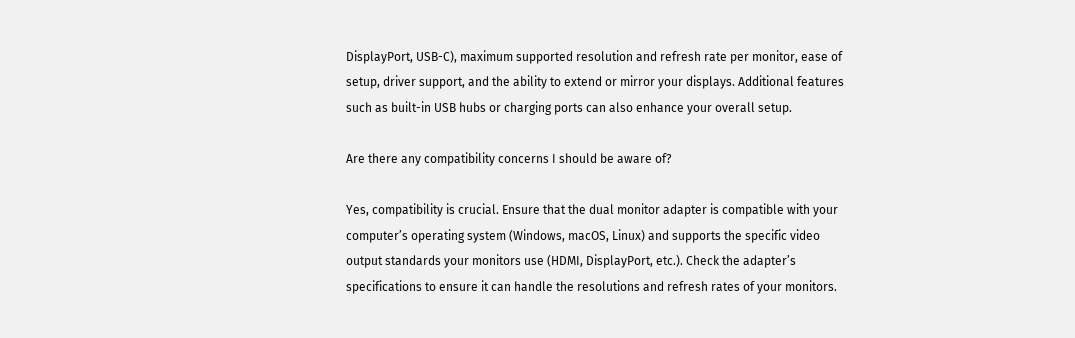DisplayPort, USB-C), maximum supported resolution and refresh rate per monitor, ease of setup, driver support, and the ability to extend or mirror your displays. Additional features such as built-in USB hubs or charging ports can also enhance your overall setup.

Are there any compatibility concerns I should be aware of?

Yes, compatibility is crucial. Ensure that the dual monitor adapter is compatible with your computer’s operating system (Windows, macOS, Linux) and supports the specific video output standards your monitors use (HDMI, DisplayPort, etc.). Check the adapter’s specifications to ensure it can handle the resolutions and refresh rates of your monitors.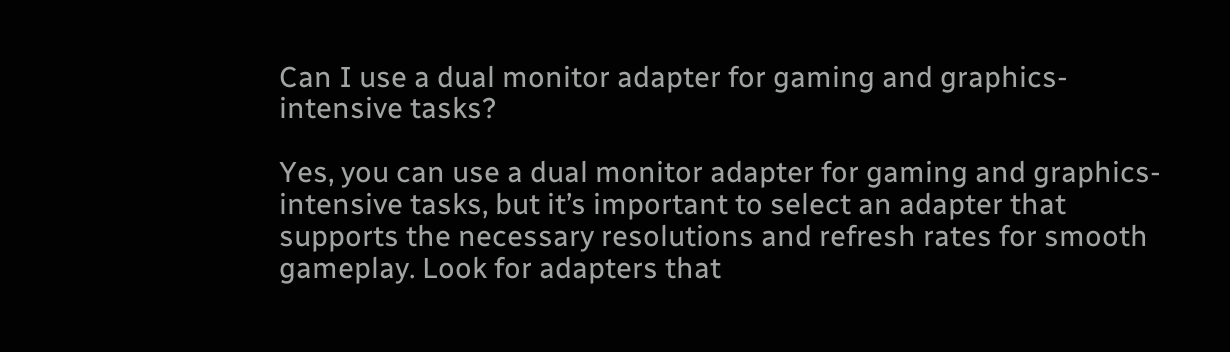Can I use a dual monitor adapter for gaming and graphics-intensive tasks?

Yes, you can use a dual monitor adapter for gaming and graphics-intensive tasks, but it’s important to select an adapter that supports the necessary resolutions and refresh rates for smooth gameplay. Look for adapters that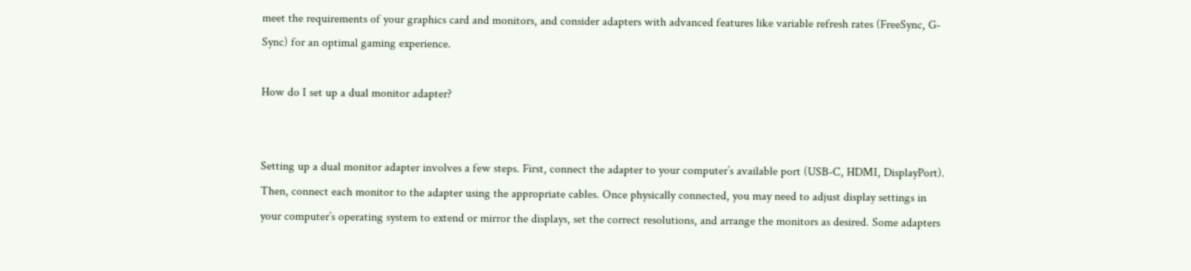meet the requirements of your graphics card and monitors, and consider adapters with advanced features like variable refresh rates (FreeSync, G-Sync) for an optimal gaming experience.

How do I set up a dual monitor adapter?


Setting up a dual monitor adapter involves a few steps. First, connect the adapter to your computer’s available port (USB-C, HDMI, DisplayPort). Then, connect each monitor to the adapter using the appropriate cables. Once physically connected, you may need to adjust display settings in your computer’s operating system to extend or mirror the displays, set the correct resolutions, and arrange the monitors as desired. Some adapters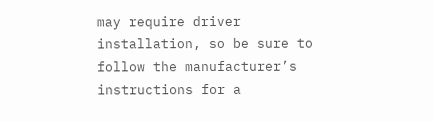may require driver installation, so be sure to follow the manufacturer’s instructions for a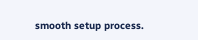smooth setup process.